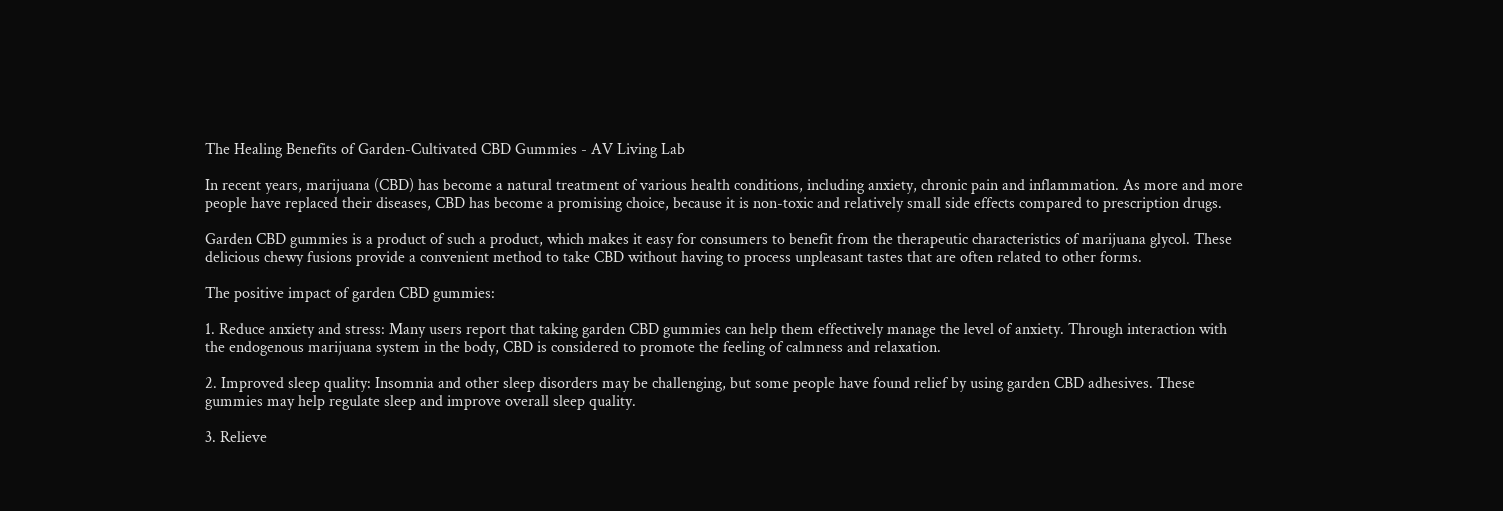The Healing Benefits of Garden-Cultivated CBD Gummies - AV Living Lab

In recent years, marijuana (CBD) has become a natural treatment of various health conditions, including anxiety, chronic pain and inflammation. As more and more people have replaced their diseases, CBD has become a promising choice, because it is non-toxic and relatively small side effects compared to prescription drugs.

Garden CBD gummies is a product of such a product, which makes it easy for consumers to benefit from the therapeutic characteristics of marijuana glycol. These delicious chewy fusions provide a convenient method to take CBD without having to process unpleasant tastes that are often related to other forms.

The positive impact of garden CBD gummies:

1. Reduce anxiety and stress: Many users report that taking garden CBD gummies can help them effectively manage the level of anxiety. Through interaction with the endogenous marijuana system in the body, CBD is considered to promote the feeling of calmness and relaxation.

2. Improved sleep quality: Insomnia and other sleep disorders may be challenging, but some people have found relief by using garden CBD adhesives. These gummies may help regulate sleep and improve overall sleep quality.

3. Relieve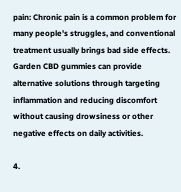pain: Chronic pain is a common problem for many people's struggles, and conventional treatment usually brings bad side effects. Garden CBD gummies can provide alternative solutions through targeting inflammation and reducing discomfort without causing drowsiness or other negative effects on daily activities.

4.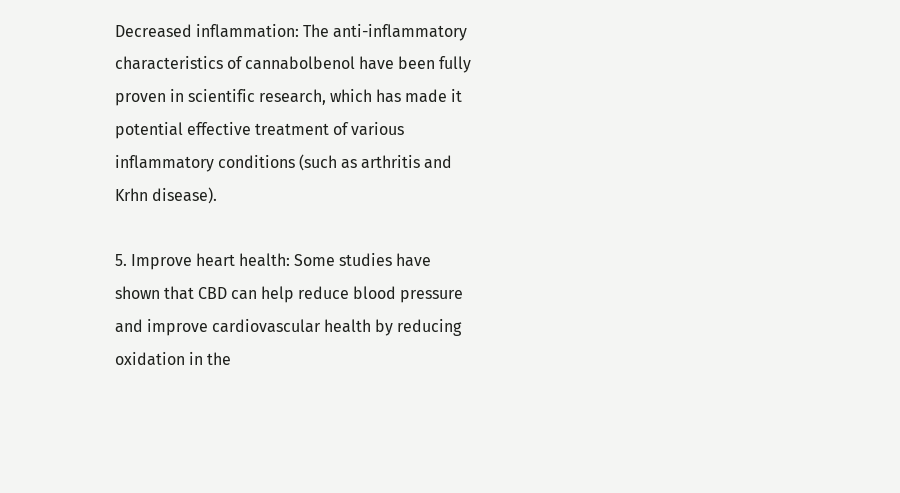Decreased inflammation: The anti-inflammatory characteristics of cannabolbenol have been fully proven in scientific research, which has made it potential effective treatment of various inflammatory conditions (such as arthritis and Krhn disease).

5. Improve heart health: Some studies have shown that CBD can help reduce blood pressure and improve cardiovascular health by reducing oxidation in the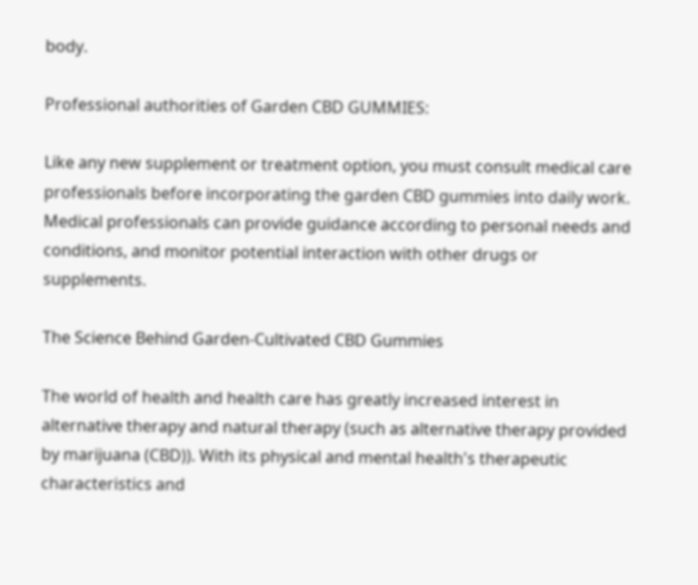body.

Professional authorities of Garden CBD GUMMIES:

Like any new supplement or treatment option, you must consult medical care professionals before incorporating the garden CBD gummies into daily work. Medical professionals can provide guidance according to personal needs and conditions, and monitor potential interaction with other drugs or supplements.

The Science Behind Garden-Cultivated CBD Gummies

The world of health and health care has greatly increased interest in alternative therapy and natural therapy (such as alternative therapy provided by marijuana (CBD)). With its physical and mental health's therapeutic characteristics and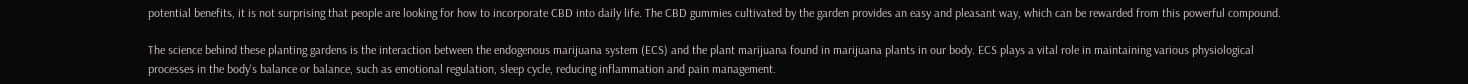potential benefits, it is not surprising that people are looking for how to incorporate CBD into daily life. The CBD gummies cultivated by the garden provides an easy and pleasant way, which can be rewarded from this powerful compound.

The science behind these planting gardens is the interaction between the endogenous marijuana system (ECS) and the plant marijuana found in marijuana plants in our body. ECS plays a vital role in maintaining various physiological processes in the body's balance or balance, such as emotional regulation, sleep cycle, reducing inflammation and pain management.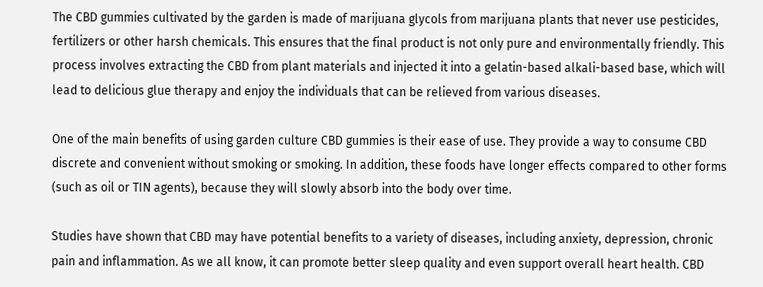The CBD gummies cultivated by the garden is made of marijuana glycols from marijuana plants that never use pesticides, fertilizers or other harsh chemicals. This ensures that the final product is not only pure and environmentally friendly. This process involves extracting the CBD from plant materials and injected it into a gelatin-based alkali-based base, which will lead to delicious glue therapy and enjoy the individuals that can be relieved from various diseases.

One of the main benefits of using garden culture CBD gummies is their ease of use. They provide a way to consume CBD discrete and convenient without smoking or smoking. In addition, these foods have longer effects compared to other forms (such as oil or TIN agents), because they will slowly absorb into the body over time.

Studies have shown that CBD may have potential benefits to a variety of diseases, including anxiety, depression, chronic pain and inflammation. As we all know, it can promote better sleep quality and even support overall heart health. CBD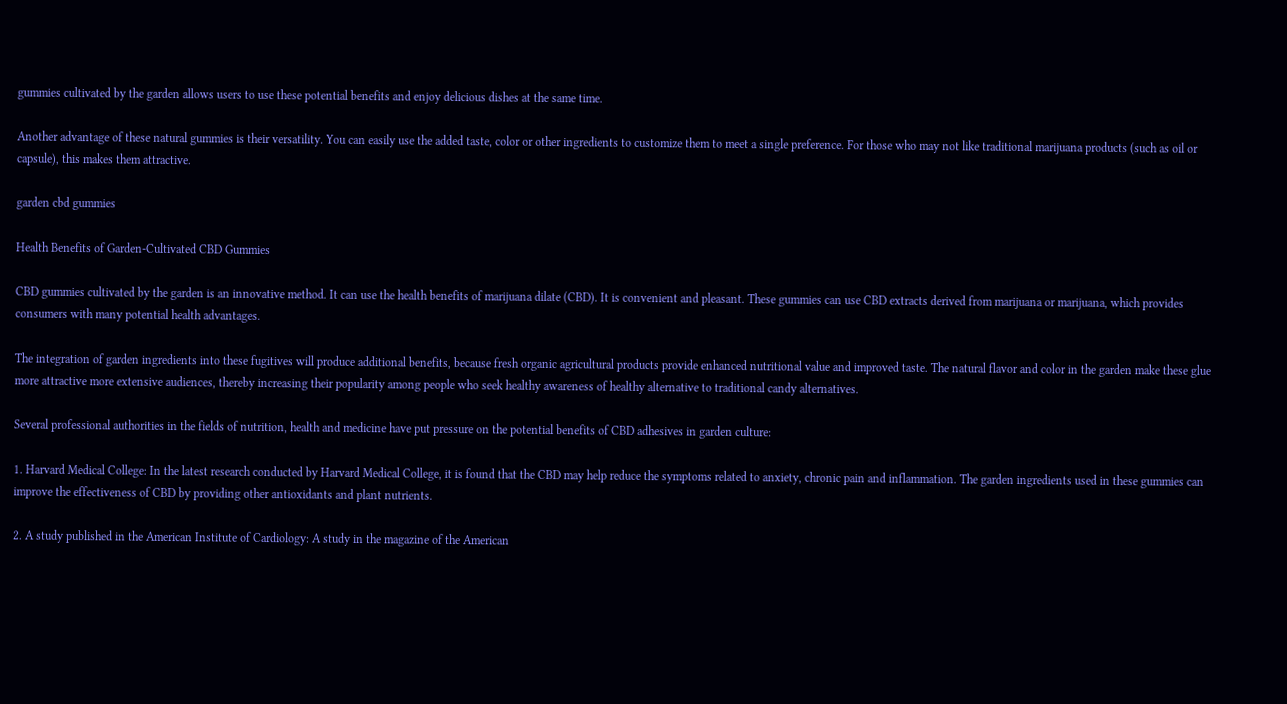gummies cultivated by the garden allows users to use these potential benefits and enjoy delicious dishes at the same time.

Another advantage of these natural gummies is their versatility. You can easily use the added taste, color or other ingredients to customize them to meet a single preference. For those who may not like traditional marijuana products (such as oil or capsule), this makes them attractive.

garden cbd gummies

Health Benefits of Garden-Cultivated CBD Gummies

CBD gummies cultivated by the garden is an innovative method. It can use the health benefits of marijuana dilate (CBD). It is convenient and pleasant. These gummies can use CBD extracts derived from marijuana or marijuana, which provides consumers with many potential health advantages.

The integration of garden ingredients into these fugitives will produce additional benefits, because fresh organic agricultural products provide enhanced nutritional value and improved taste. The natural flavor and color in the garden make these glue more attractive more extensive audiences, thereby increasing their popularity among people who seek healthy awareness of healthy alternative to traditional candy alternatives.

Several professional authorities in the fields of nutrition, health and medicine have put pressure on the potential benefits of CBD adhesives in garden culture:

1. Harvard Medical College: In the latest research conducted by Harvard Medical College, it is found that the CBD may help reduce the symptoms related to anxiety, chronic pain and inflammation. The garden ingredients used in these gummies can improve the effectiveness of CBD by providing other antioxidants and plant nutrients.

2. A study published in the American Institute of Cardiology: A study in the magazine of the American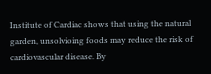Institute of Cardiac shows that using the natural garden, unsolvioing foods may reduce the risk of cardiovascular disease. By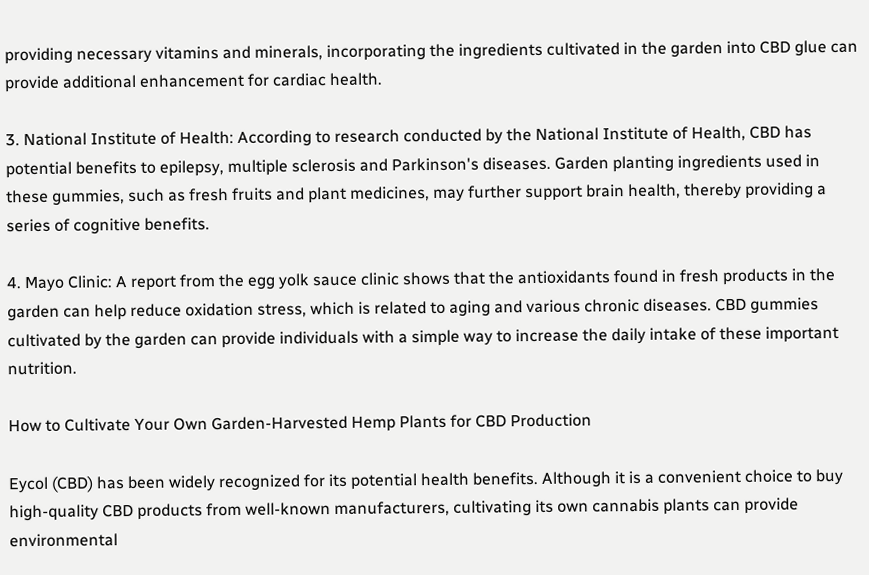providing necessary vitamins and minerals, incorporating the ingredients cultivated in the garden into CBD glue can provide additional enhancement for cardiac health.

3. National Institute of Health: According to research conducted by the National Institute of Health, CBD has potential benefits to epilepsy, multiple sclerosis and Parkinson's diseases. Garden planting ingredients used in these gummies, such as fresh fruits and plant medicines, may further support brain health, thereby providing a series of cognitive benefits.

4. Mayo Clinic: A report from the egg yolk sauce clinic shows that the antioxidants found in fresh products in the garden can help reduce oxidation stress, which is related to aging and various chronic diseases. CBD gummies cultivated by the garden can provide individuals with a simple way to increase the daily intake of these important nutrition.

How to Cultivate Your Own Garden-Harvested Hemp Plants for CBD Production

Eycol (CBD) has been widely recognized for its potential health benefits. Although it is a convenient choice to buy high-quality CBD products from well-known manufacturers, cultivating its own cannabis plants can provide environmental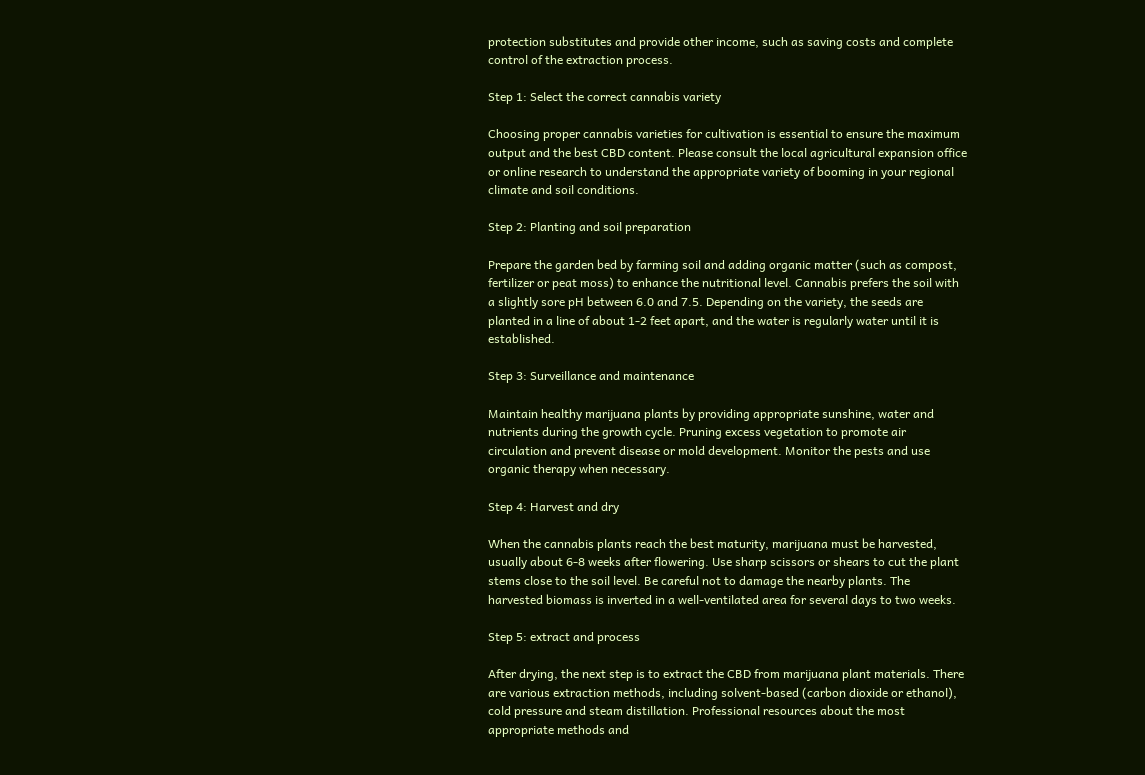protection substitutes and provide other income, such as saving costs and complete control of the extraction process.

Step 1: Select the correct cannabis variety

Choosing proper cannabis varieties for cultivation is essential to ensure the maximum output and the best CBD content. Please consult the local agricultural expansion office or online research to understand the appropriate variety of booming in your regional climate and soil conditions.

Step 2: Planting and soil preparation

Prepare the garden bed by farming soil and adding organic matter (such as compost, fertilizer or peat moss) to enhance the nutritional level. Cannabis prefers the soil with a slightly sore pH between 6.0 and 7.5. Depending on the variety, the seeds are planted in a line of about 1-2 feet apart, and the water is regularly water until it is established.

Step 3: Surveillance and maintenance

Maintain healthy marijuana plants by providing appropriate sunshine, water and nutrients during the growth cycle. Pruning excess vegetation to promote air circulation and prevent disease or mold development. Monitor the pests and use organic therapy when necessary.

Step 4: Harvest and dry

When the cannabis plants reach the best maturity, marijuana must be harvested, usually about 6-8 weeks after flowering. Use sharp scissors or shears to cut the plant stems close to the soil level. Be careful not to damage the nearby plants. The harvested biomass is inverted in a well-ventilated area for several days to two weeks.

Step 5: extract and process

After drying, the next step is to extract the CBD from marijuana plant materials. There are various extraction methods, including solvent-based (carbon dioxide or ethanol), cold pressure and steam distillation. Professional resources about the most appropriate methods and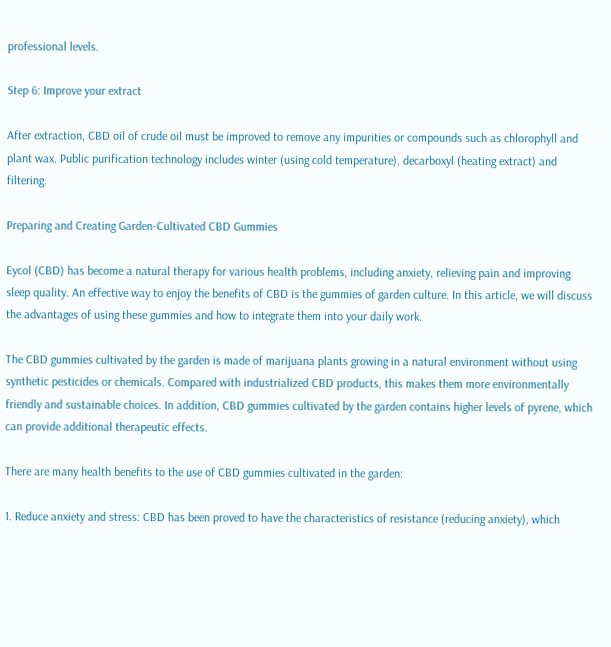professional levels.

Step 6: Improve your extract

After extraction, CBD oil of crude oil must be improved to remove any impurities or compounds such as chlorophyll and plant wax. Public purification technology includes winter (using cold temperature), decarboxyl (heating extract) and filtering.

Preparing and Creating Garden-Cultivated CBD Gummies

Eycol (CBD) has become a natural therapy for various health problems, including anxiety, relieving pain and improving sleep quality. An effective way to enjoy the benefits of CBD is the gummies of garden culture. In this article, we will discuss the advantages of using these gummies and how to integrate them into your daily work.

The CBD gummies cultivated by the garden is made of marijuana plants growing in a natural environment without using synthetic pesticides or chemicals. Compared with industrialized CBD products, this makes them more environmentally friendly and sustainable choices. In addition, CBD gummies cultivated by the garden contains higher levels of pyrene, which can provide additional therapeutic effects.

There are many health benefits to the use of CBD gummies cultivated in the garden:

1. Reduce anxiety and stress: CBD has been proved to have the characteristics of resistance (reducing anxiety), which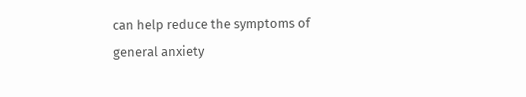can help reduce the symptoms of general anxiety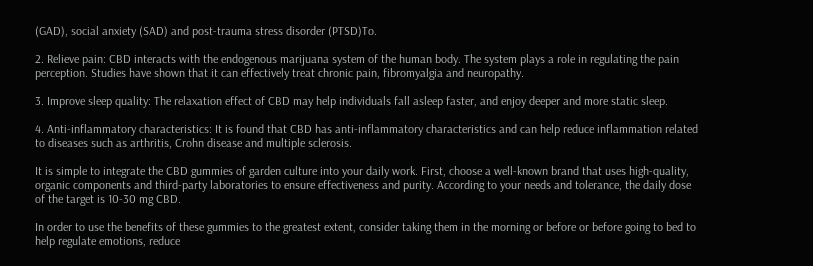(GAD), social anxiety (SAD) and post-trauma stress disorder (PTSD)To.

2. Relieve pain: CBD interacts with the endogenous marijuana system of the human body. The system plays a role in regulating the pain perception. Studies have shown that it can effectively treat chronic pain, fibromyalgia and neuropathy.

3. Improve sleep quality: The relaxation effect of CBD may help individuals fall asleep faster, and enjoy deeper and more static sleep.

4. Anti-inflammatory characteristics: It is found that CBD has anti-inflammatory characteristics and can help reduce inflammation related to diseases such as arthritis, Crohn disease and multiple sclerosis.

It is simple to integrate the CBD gummies of garden culture into your daily work. First, choose a well-known brand that uses high-quality, organic components and third-party laboratories to ensure effectiveness and purity. According to your needs and tolerance, the daily dose of the target is 10-30 mg CBD.

In order to use the benefits of these gummies to the greatest extent, consider taking them in the morning or before or before going to bed to help regulate emotions, reduce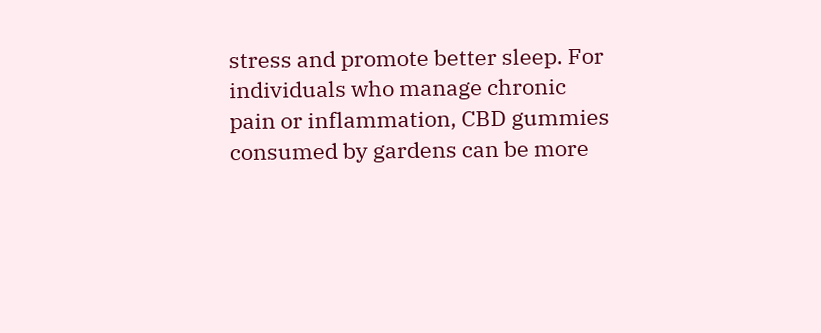stress and promote better sleep. For individuals who manage chronic pain or inflammation, CBD gummies consumed by gardens can be more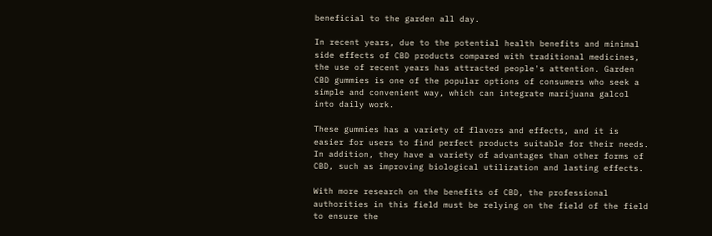beneficial to the garden all day.

In recent years, due to the potential health benefits and minimal side effects of CBD products compared with traditional medicines, the use of recent years has attracted people's attention. Garden CBD gummies is one of the popular options of consumers who seek a simple and convenient way, which can integrate marijuana galcol into daily work.

These gummies has a variety of flavors and effects, and it is easier for users to find perfect products suitable for their needs. In addition, they have a variety of advantages than other forms of CBD, such as improving biological utilization and lasting effects.

With more research on the benefits of CBD, the professional authorities in this field must be relying on the field of the field to ensure the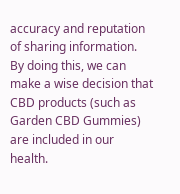accuracy and reputation of sharing information. By doing this, we can make a wise decision that CBD products (such as Garden CBD Gummies) are included in our health.